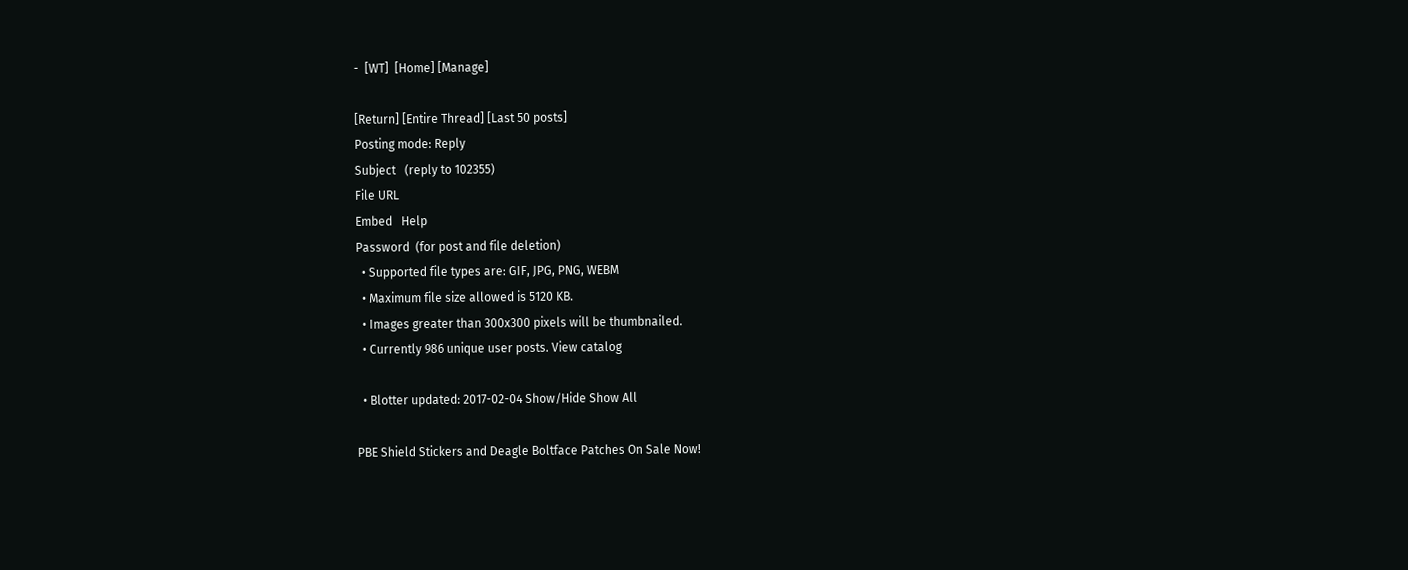-  [WT]  [Home] [Manage]

[Return] [Entire Thread] [Last 50 posts]
Posting mode: Reply
Subject   (reply to 102355)
File URL
Embed   Help
Password  (for post and file deletion)
  • Supported file types are: GIF, JPG, PNG, WEBM
  • Maximum file size allowed is 5120 KB.
  • Images greater than 300x300 pixels will be thumbnailed.
  • Currently 986 unique user posts. View catalog

  • Blotter updated: 2017-02-04 Show/Hide Show All

PBE Shield Stickers and Deagle Boltface Patches On Sale Now!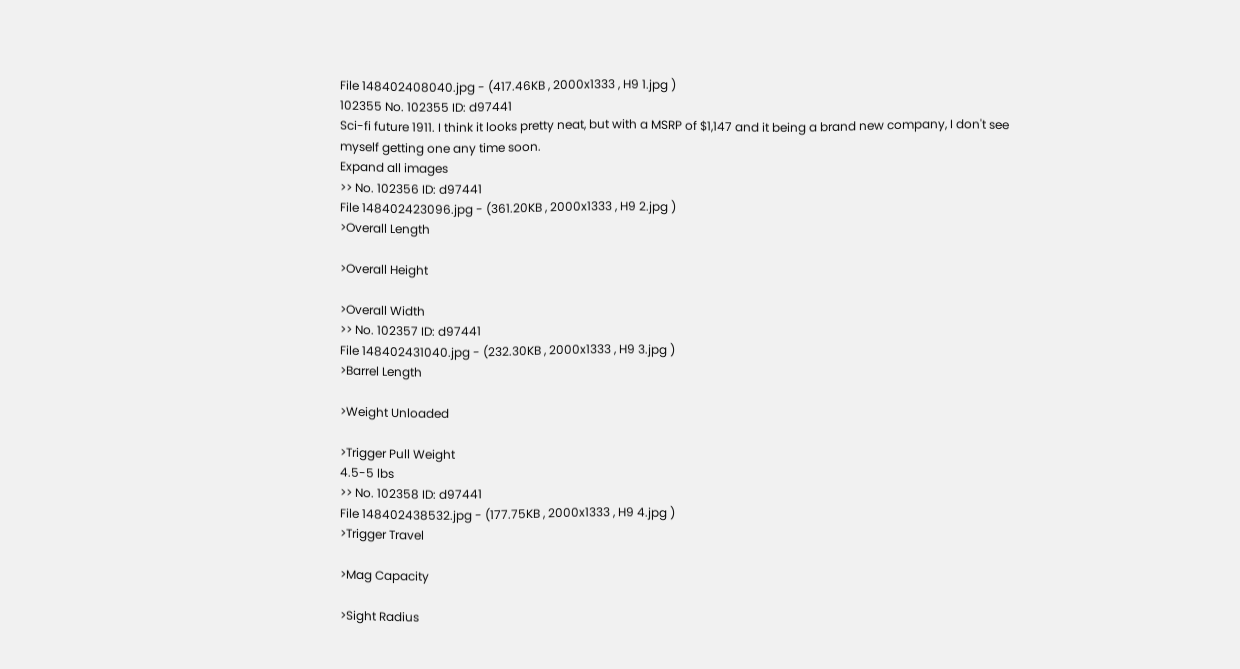File 148402408040.jpg - (417.46KB , 2000x1333 , H9 1.jpg )
102355 No. 102355 ID: d97441
Sci-fi future 1911. I think it looks pretty neat, but with a MSRP of $1,147 and it being a brand new company, I don't see myself getting one any time soon.
Expand all images
>> No. 102356 ID: d97441
File 148402423096.jpg - (361.20KB , 2000x1333 , H9 2.jpg )
>Overall Length

>Overall Height

>Overall Width
>> No. 102357 ID: d97441
File 148402431040.jpg - (232.30KB , 2000x1333 , H9 3.jpg )
>Barrel Length

>Weight Unloaded

>Trigger Pull Weight
4.5-5 lbs
>> No. 102358 ID: d97441
File 148402438532.jpg - (177.75KB , 2000x1333 , H9 4.jpg )
>Trigger Travel

>Mag Capacity

>Sight Radius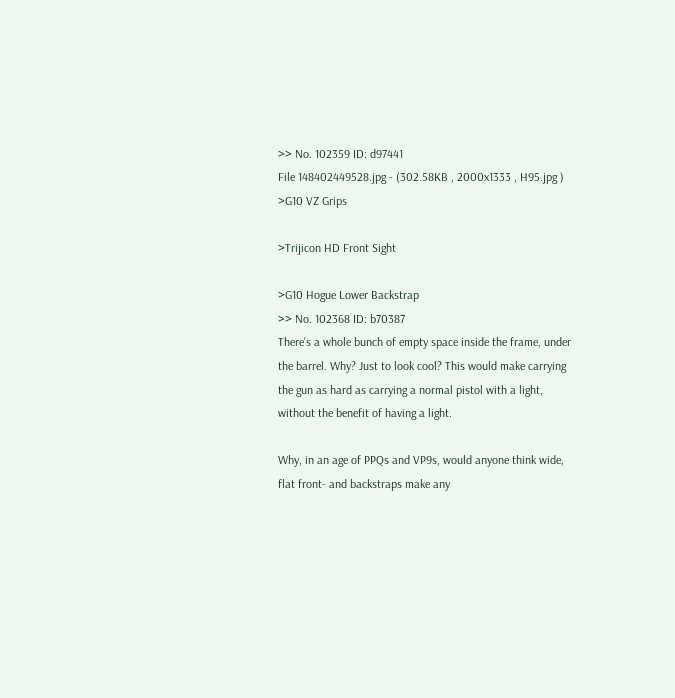>> No. 102359 ID: d97441
File 148402449528.jpg - (302.58KB , 2000x1333 , H95.jpg )
>G10 VZ Grips

>Trijicon HD Front Sight

>G10 Hogue Lower Backstrap
>> No. 102368 ID: b70387
There's a whole bunch of empty space inside the frame, under the barrel. Why? Just to look cool? This would make carrying the gun as hard as carrying a normal pistol with a light, without the benefit of having a light.

Why, in an age of PPQs and VP9s, would anyone think wide, flat front- and backstraps make any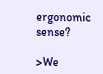ergonomic sense?

>We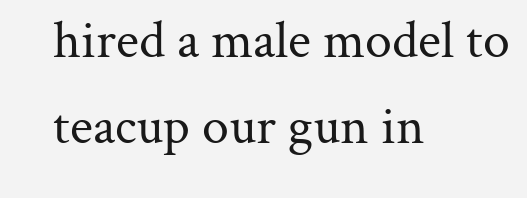hired a male model to teacup our gun in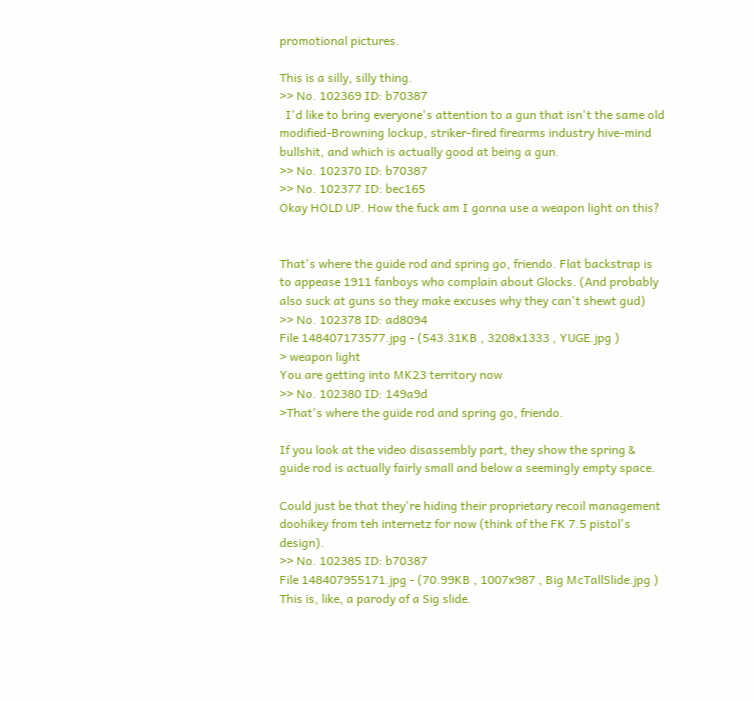promotional pictures.

This is a silly, silly thing.
>> No. 102369 ID: b70387
  I'd like to bring everyone's attention to a gun that isn't the same old modified-Browning lockup, striker-fired firearms industry hive-mind bullshit, and which is actually good at being a gun.
>> No. 102370 ID: b70387
>> No. 102377 ID: bec165
Okay HOLD UP. How the fuck am I gonna use a weapon light on this?


That's where the guide rod and spring go, friendo. Flat backstrap is to appease 1911 fanboys who complain about Glocks. (And probably also suck at guns so they make excuses why they can't shewt gud)
>> No. 102378 ID: ad8094
File 148407173577.jpg - (543.31KB , 3208x1333 , YUGE.jpg )
> weapon light
You are getting into MK23 territory now
>> No. 102380 ID: 149a9d
>That's where the guide rod and spring go, friendo.

If you look at the video disassembly part, they show the spring & guide rod is actually fairly small and below a seemingly empty space.

Could just be that they're hiding their proprietary recoil management doohikey from teh internetz for now (think of the FK 7.5 pistol's design).
>> No. 102385 ID: b70387
File 148407955171.jpg - (70.99KB , 1007x987 , Big McTallSlide.jpg )
This is, like, a parody of a Sig slide.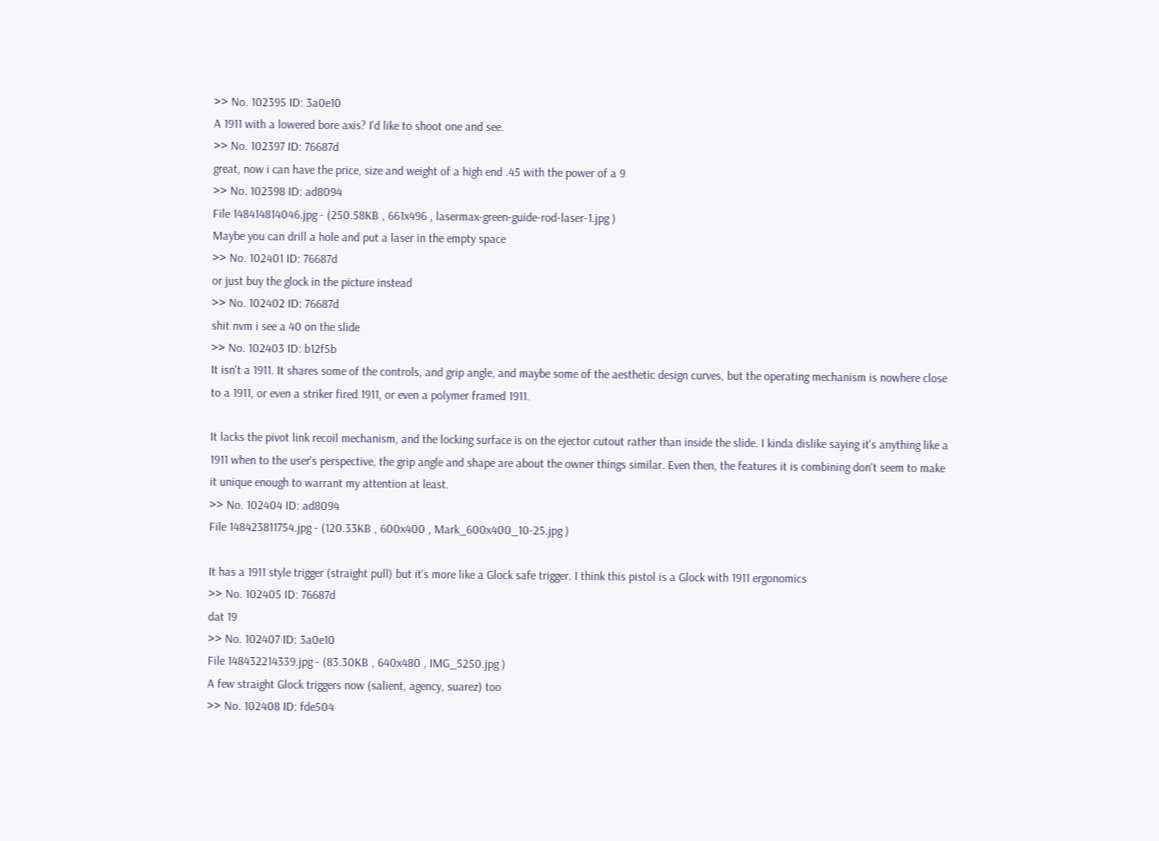>> No. 102395 ID: 3a0e10
A 1911 with a lowered bore axis? I'd like to shoot one and see.
>> No. 102397 ID: 76687d
great, now i can have the price, size and weight of a high end .45 with the power of a 9
>> No. 102398 ID: ad8094
File 148414814046.jpg - (250.58KB , 661x496 , lasermax-green-guide-rod-laser-1.jpg )
Maybe you can drill a hole and put a laser in the empty space
>> No. 102401 ID: 76687d
or just buy the glock in the picture instead
>> No. 102402 ID: 76687d
shit nvm i see a 40 on the slide
>> No. 102403 ID: b12f5b
It isn't a 1911. It shares some of the controls, and grip angle, and maybe some of the aesthetic design curves, but the operating mechanism is nowhere close to a 1911, or even a striker fired 1911, or even a polymer framed 1911.

It lacks the pivot link recoil mechanism, and the locking surface is on the ejector cutout rather than inside the slide. I kinda dislike saying it's anything like a 1911 when to the user's perspective, the grip angle and shape are about the owner things similar. Even then, the features it is combining don't seem to make it unique enough to warrant my attention at least.
>> No. 102404 ID: ad8094
File 148423811754.jpg - (120.33KB , 600x400 , Mark_600x400_10-25.jpg )

It has a 1911 style trigger (straight pull) but it's more like a Glock safe trigger. I think this pistol is a Glock with 1911 ergonomics
>> No. 102405 ID: 76687d
dat 19
>> No. 102407 ID: 3a0e10
File 148432214339.jpg - (83.30KB , 640x480 , IMG_5250.jpg )
A few straight Glock triggers now (salient, agency, suarez) too
>> No. 102408 ID: fde504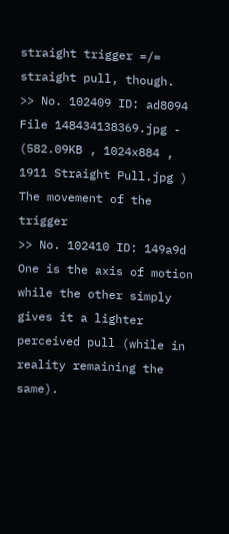straight trigger =/= straight pull, though.
>> No. 102409 ID: ad8094
File 148434138369.jpg - (582.09KB , 1024x884 , 1911 Straight Pull.jpg )
The movement of the trigger
>> No. 102410 ID: 149a9d
One is the axis of motion while the other simply gives it a lighter perceived pull (while in reality remaining the same).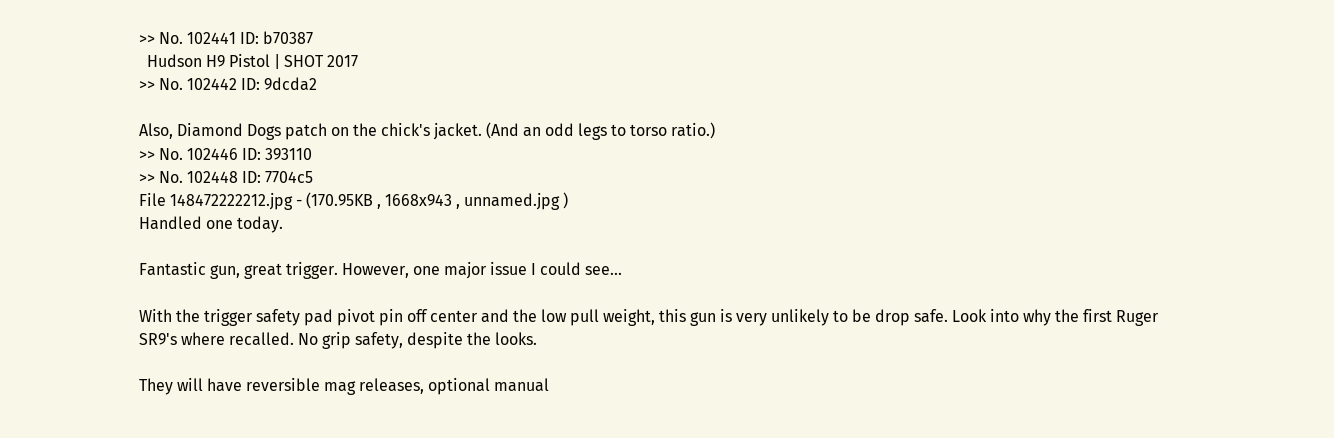>> No. 102441 ID: b70387
  Hudson H9 Pistol | SHOT 2017
>> No. 102442 ID: 9dcda2

Also, Diamond Dogs patch on the chick's jacket. (And an odd legs to torso ratio.)
>> No. 102446 ID: 393110
>> No. 102448 ID: 7704c5
File 148472222212.jpg - (170.95KB , 1668x943 , unnamed.jpg )
Handled one today.

Fantastic gun, great trigger. However, one major issue I could see...

With the trigger safety pad pivot pin off center and the low pull weight, this gun is very unlikely to be drop safe. Look into why the first Ruger SR9's where recalled. No grip safety, despite the looks.

They will have reversible mag releases, optional manual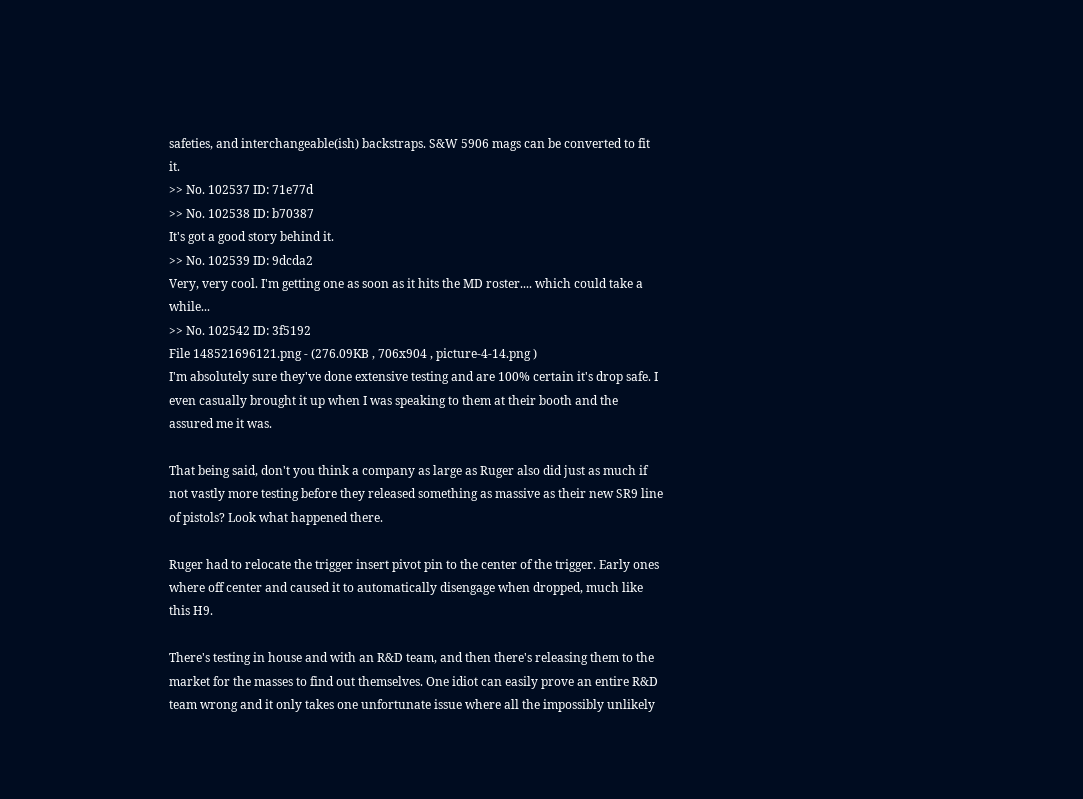safeties, and interchangeable(ish) backstraps. S&W 5906 mags can be converted to fit it.
>> No. 102537 ID: 71e77d
>> No. 102538 ID: b70387
It's got a good story behind it.
>> No. 102539 ID: 9dcda2
Very, very cool. I'm getting one as soon as it hits the MD roster.... which could take a while...
>> No. 102542 ID: 3f5192
File 148521696121.png - (276.09KB , 706x904 , picture-4-14.png )
I'm absolutely sure they've done extensive testing and are 100% certain it's drop safe. I even casually brought it up when I was speaking to them at their booth and the assured me it was.

That being said, don't you think a company as large as Ruger also did just as much if not vastly more testing before they released something as massive as their new SR9 line of pistols? Look what happened there.

Ruger had to relocate the trigger insert pivot pin to the center of the trigger. Early ones where off center and caused it to automatically disengage when dropped, much like this H9.

There's testing in house and with an R&D team, and then there's releasing them to the market for the masses to find out themselves. One idiot can easily prove an entire R&D team wrong and it only takes one unfortunate issue where all the impossibly unlikely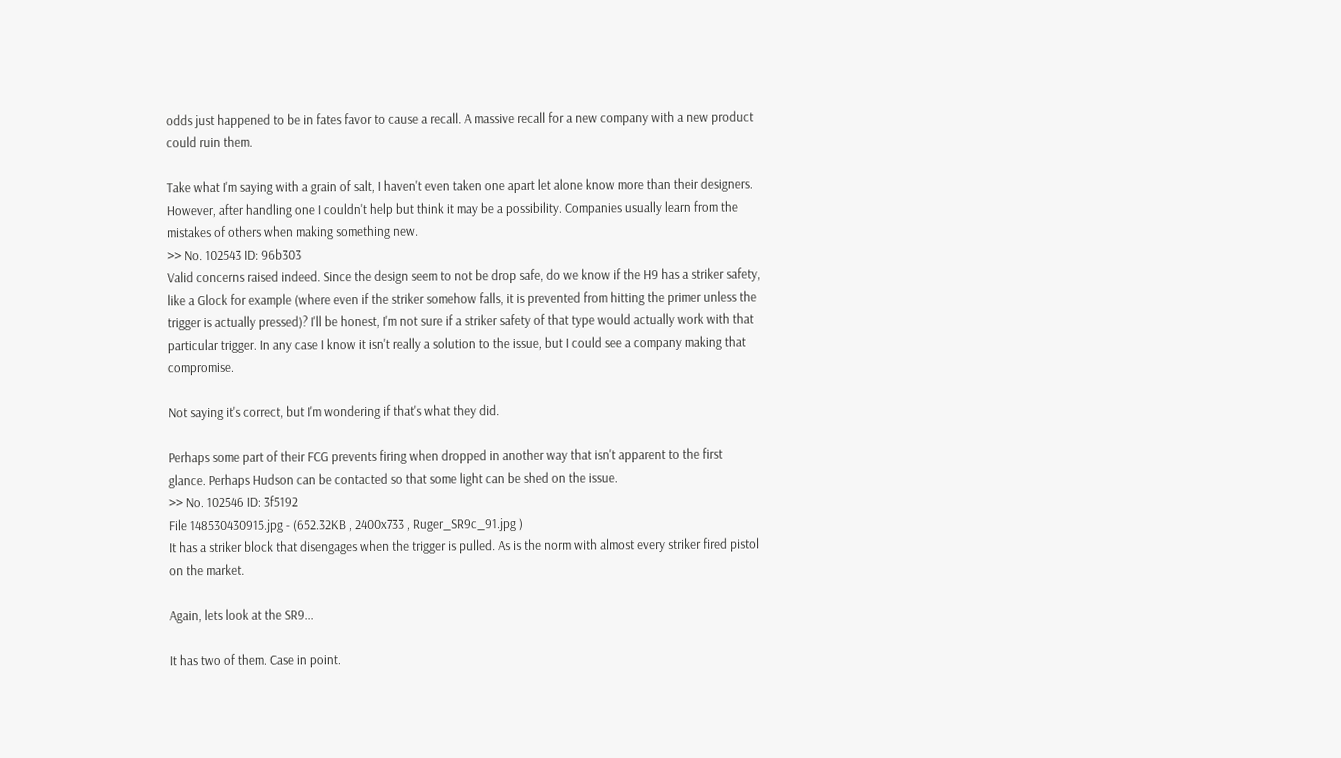odds just happened to be in fates favor to cause a recall. A massive recall for a new company with a new product could ruin them.

Take what I'm saying with a grain of salt, I haven't even taken one apart let alone know more than their designers. However, after handling one I couldn't help but think it may be a possibility. Companies usually learn from the mistakes of others when making something new.
>> No. 102543 ID: 96b303
Valid concerns raised indeed. Since the design seem to not be drop safe, do we know if the H9 has a striker safety, like a Glock for example (where even if the striker somehow falls, it is prevented from hitting the primer unless the trigger is actually pressed)? I'll be honest, I'm not sure if a striker safety of that type would actually work with that particular trigger. In any case I know it isn't really a solution to the issue, but I could see a company making that compromise.

Not saying it's correct, but I'm wondering if that's what they did.

Perhaps some part of their FCG prevents firing when dropped in another way that isn't apparent to the first glance. Perhaps Hudson can be contacted so that some light can be shed on the issue.
>> No. 102546 ID: 3f5192
File 148530430915.jpg - (652.32KB , 2400x733 , Ruger_SR9c_91.jpg )
It has a striker block that disengages when the trigger is pulled. As is the norm with almost every striker fired pistol on the market.

Again, lets look at the SR9...

It has two of them. Case in point.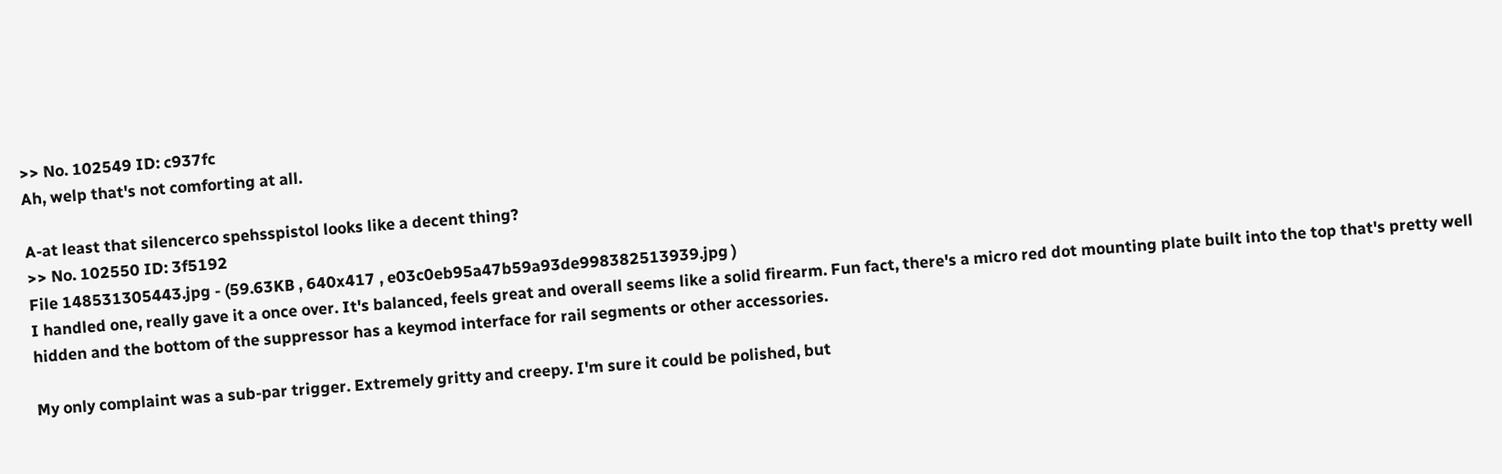>> No. 102549 ID: c937fc
Ah, welp that's not comforting at all.

A-at least that silencerco spehsspistol looks like a decent thing?
>> No. 102550 ID: 3f5192
File 148531305443.jpg - (59.63KB , 640x417 , e03c0eb95a47b59a93de998382513939.jpg )
I handled one, really gave it a once over. It's balanced, feels great and overall seems like a solid firearm. Fun fact, there's a micro red dot mounting plate built into the top that's pretty well hidden and the bottom of the suppressor has a keymod interface for rail segments or other accessories.

My only complaint was a sub-par trigger. Extremely gritty and creepy. I'm sure it could be polished, but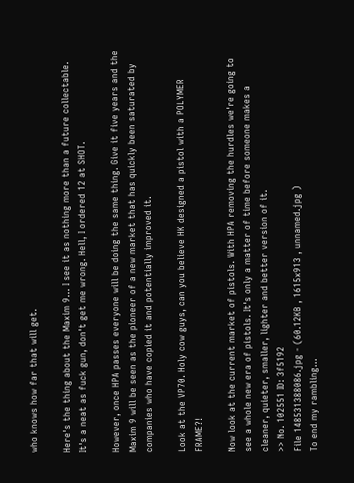who knows how far that will get.

Here's the thing about the Maxim 9... I see it as nothing more than a future collectable. It's a neat as fuck gun, don't get me wrong. Hell, I ordered 12 at SHOT.

However, once HPA passes everyone will be doing the same thing. Give it five years and the Maxim 9 will be seen as the pioneer of a new market that has quickly been saturated by companies who have copied it and potentially improved it.

Look at the VP70. Holy cow guys, can you believe HK designed a pistol with a POLYMER FRAME?!

Now look at the current market of pistols. With HPA removing the hurdles we're going to see a whole new era of pistols. It's only a matter of time before someone makes a cleaner, quieter, smaller, lighter and better version of it.
>> No. 102551 ID: 3f5192
File 148531388086.jpg - (60.12KB , 1615x913 , unnamed.jpg )
To end my rambling...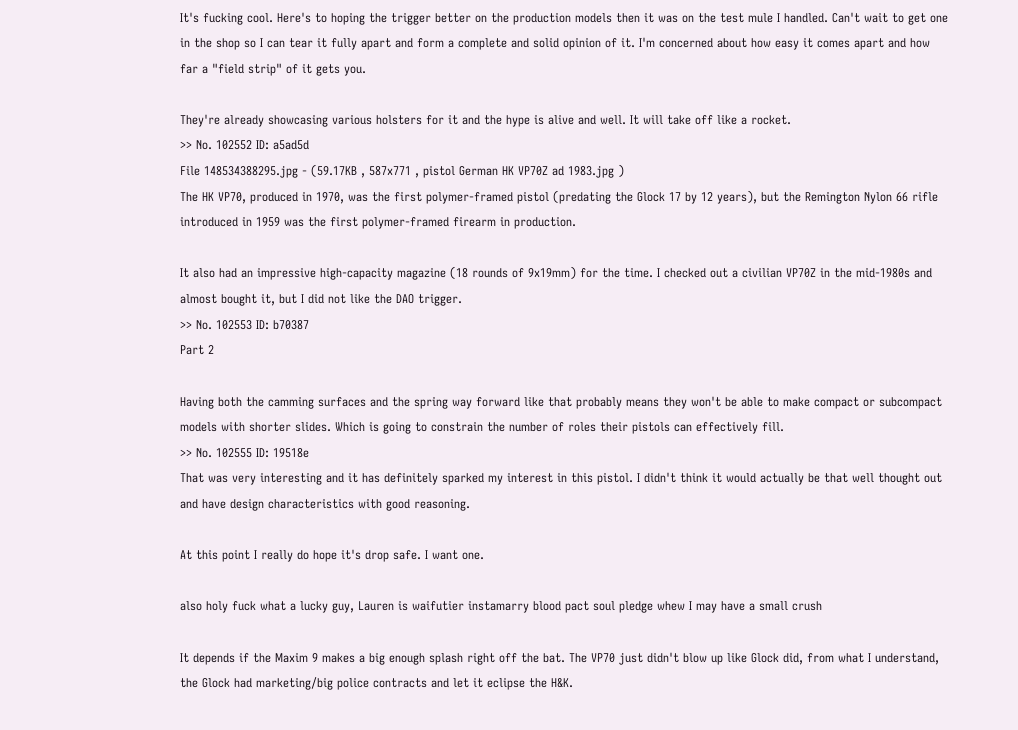It's fucking cool. Here's to hoping the trigger better on the production models then it was on the test mule I handled. Can't wait to get one in the shop so I can tear it fully apart and form a complete and solid opinion of it. I'm concerned about how easy it comes apart and how far a "field strip" of it gets you.

They're already showcasing various holsters for it and the hype is alive and well. It will take off like a rocket.
>> No. 102552 ID: a5ad5d
File 148534388295.jpg - (59.17KB , 587x771 , pistol German HK VP70Z ad 1983.jpg )
The HK VP70, produced in 1970, was the first polymer-framed pistol (predating the Glock 17 by 12 years), but the Remington Nylon 66 rifle introduced in 1959 was the first polymer-framed firearm in production.

It also had an impressive high-capacity magazine (18 rounds of 9x19mm) for the time. I checked out a civilian VP70Z in the mid-1980s and almost bought it, but I did not like the DAO trigger.
>> No. 102553 ID: b70387
Part 2

Having both the camming surfaces and the spring way forward like that probably means they won't be able to make compact or subcompact models with shorter slides. Which is going to constrain the number of roles their pistols can effectively fill.
>> No. 102555 ID: 19518e
That was very interesting and it has definitely sparked my interest in this pistol. I didn't think it would actually be that well thought out and have design characteristics with good reasoning.

At this point I really do hope it's drop safe. I want one.

also holy fuck what a lucky guy, Lauren is waifutier instamarry blood pact soul pledge whew I may have a small crush

It depends if the Maxim 9 makes a big enough splash right off the bat. The VP70 just didn't blow up like Glock did, from what I understand, the Glock had marketing/big police contracts and let it eclipse the H&K.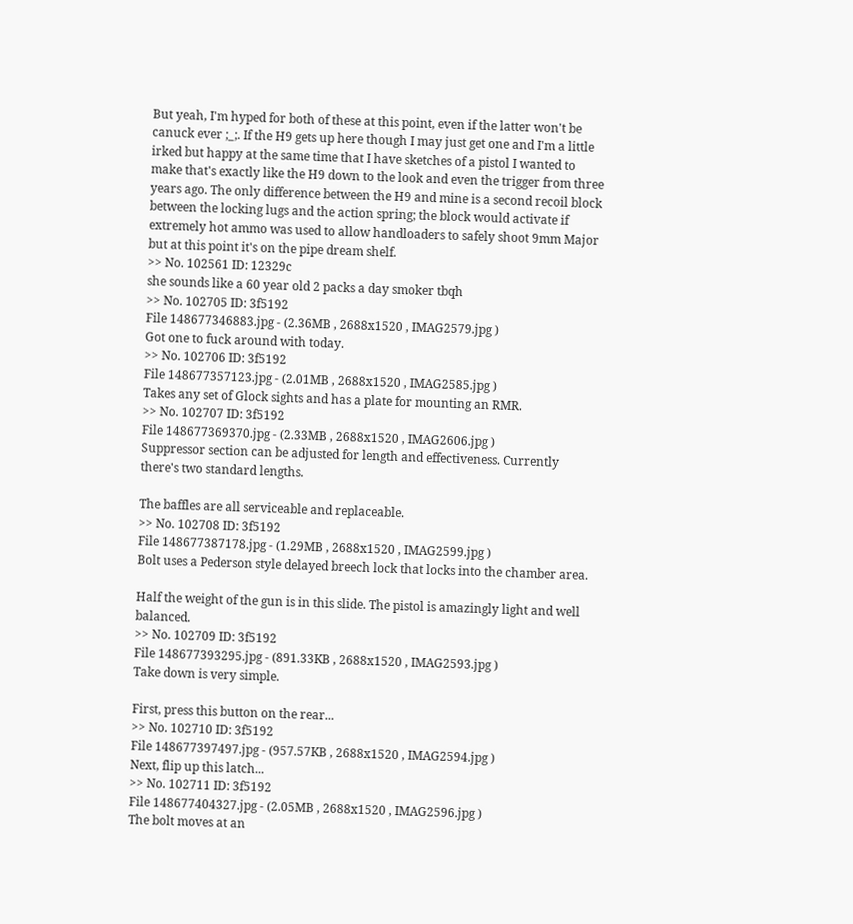But yeah, I'm hyped for both of these at this point, even if the latter won't be canuck ever ;_;. If the H9 gets up here though I may just get one and I'm a little irked but happy at the same time that I have sketches of a pistol I wanted to make that's exactly like the H9 down to the look and even the trigger from three years ago. The only difference between the H9 and mine is a second recoil block between the locking lugs and the action spring; the block would activate if extremely hot ammo was used to allow handloaders to safely shoot 9mm Major but at this point it's on the pipe dream shelf.
>> No. 102561 ID: 12329c
she sounds like a 60 year old 2 packs a day smoker tbqh
>> No. 102705 ID: 3f5192
File 148677346883.jpg - (2.36MB , 2688x1520 , IMAG2579.jpg )
Got one to fuck around with today.
>> No. 102706 ID: 3f5192
File 148677357123.jpg - (2.01MB , 2688x1520 , IMAG2585.jpg )
Takes any set of Glock sights and has a plate for mounting an RMR.
>> No. 102707 ID: 3f5192
File 148677369370.jpg - (2.33MB , 2688x1520 , IMAG2606.jpg )
Suppressor section can be adjusted for length and effectiveness. Currently there's two standard lengths.

The baffles are all serviceable and replaceable.
>> No. 102708 ID: 3f5192
File 148677387178.jpg - (1.29MB , 2688x1520 , IMAG2599.jpg )
Bolt uses a Pederson style delayed breech lock that locks into the chamber area.

Half the weight of the gun is in this slide. The pistol is amazingly light and well balanced.
>> No. 102709 ID: 3f5192
File 148677393295.jpg - (891.33KB , 2688x1520 , IMAG2593.jpg )
Take down is very simple.

First, press this button on the rear...
>> No. 102710 ID: 3f5192
File 148677397497.jpg - (957.57KB , 2688x1520 , IMAG2594.jpg )
Next, flip up this latch...
>> No. 102711 ID: 3f5192
File 148677404327.jpg - (2.05MB , 2688x1520 , IMAG2596.jpg )
The bolt moves at an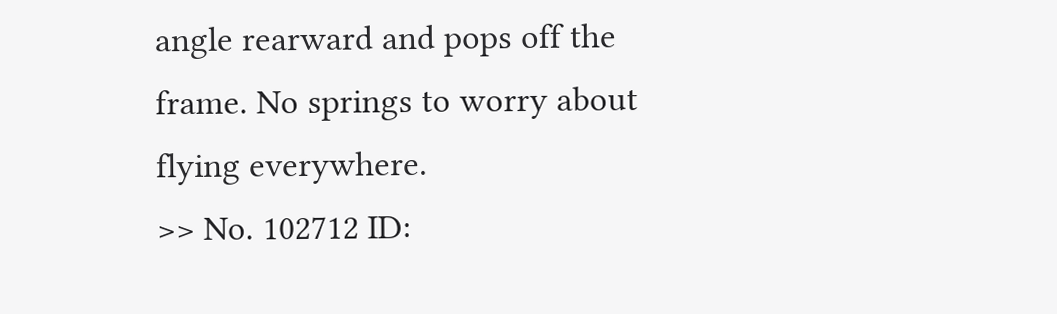angle rearward and pops off the frame. No springs to worry about flying everywhere.
>> No. 102712 ID: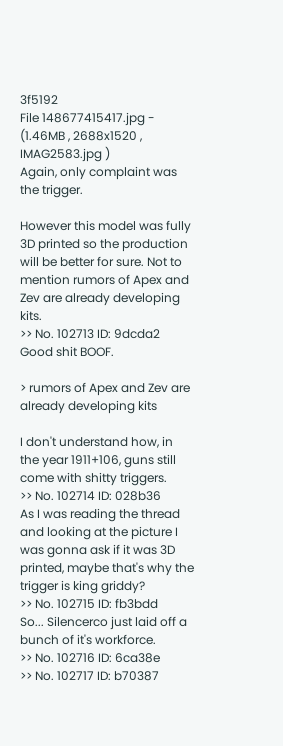3f5192
File 148677415417.jpg - (1.46MB , 2688x1520 , IMAG2583.jpg )
Again, only complaint was the trigger.

However this model was fully 3D printed so the production will be better for sure. Not to mention rumors of Apex and Zev are already developing kits.
>> No. 102713 ID: 9dcda2
Good shit BOOF.

> rumors of Apex and Zev are already developing kits

I don't understand how, in the year 1911+106, guns still come with shitty triggers.
>> No. 102714 ID: 028b36
As I was reading the thread and looking at the picture I was gonna ask if it was 3D printed, maybe that's why the trigger is king griddy?
>> No. 102715 ID: fb3bdd
So... Silencerco just laid off a bunch of it's workforce.
>> No. 102716 ID: 6ca38e
>> No. 102717 ID: b70387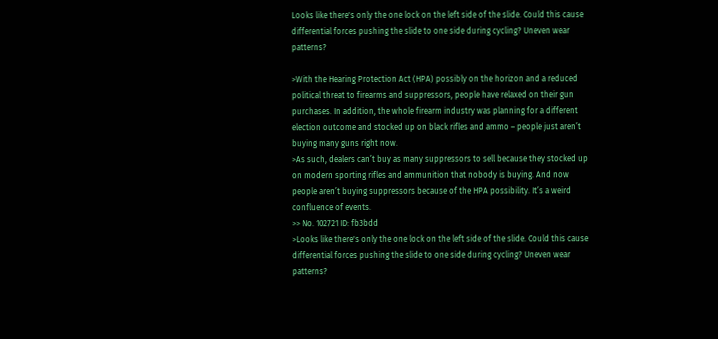Looks like there's only the one lock on the left side of the slide. Could this cause differential forces pushing the slide to one side during cycling? Uneven wear patterns?

>With the Hearing Protection Act (HPA) possibly on the horizon and a reduced political threat to firearms and suppressors, people have relaxed on their gun purchases. In addition, the whole firearm industry was planning for a different election outcome and stocked up on black rifles and ammo – people just aren’t buying many guns right now.
>As such, dealers can’t buy as many suppressors to sell because they stocked up on modern sporting rifles and ammunition that nobody is buying. And now people aren’t buying suppressors because of the HPA possibility. It’s a weird confluence of events.
>> No. 102721 ID: fb3bdd
>Looks like there's only the one lock on the left side of the slide. Could this cause differential forces pushing the slide to one side during cycling? Uneven wear patterns?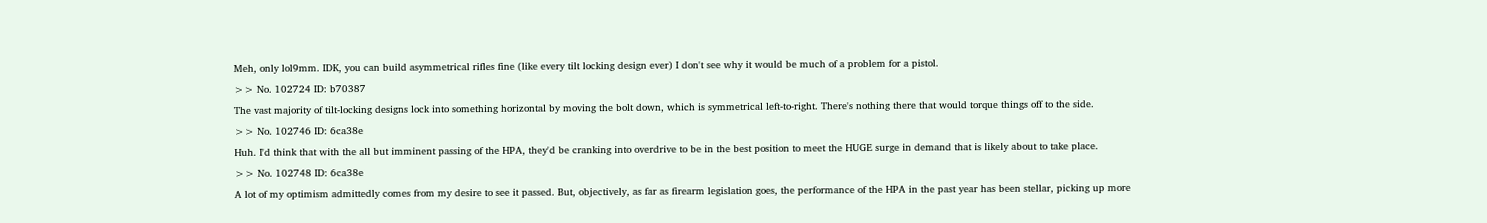Meh, only lol9mm. IDK, you can build asymmetrical rifles fine (like every tilt locking design ever) I don't see why it would be much of a problem for a pistol.
>> No. 102724 ID: b70387
The vast majority of tilt-locking designs lock into something horizontal by moving the bolt down, which is symmetrical left-to-right. There's nothing there that would torque things off to the side.
>> No. 102746 ID: 6ca38e
Huh. I'd think that with the all but imminent passing of the HPA, they'd be cranking into overdrive to be in the best position to meet the HUGE surge in demand that is likely about to take place.
>> No. 102748 ID: 6ca38e
A lot of my optimism admittedly comes from my desire to see it passed. But, objectively, as far as firearm legislation goes, the performance of the HPA in the past year has been stellar, picking up more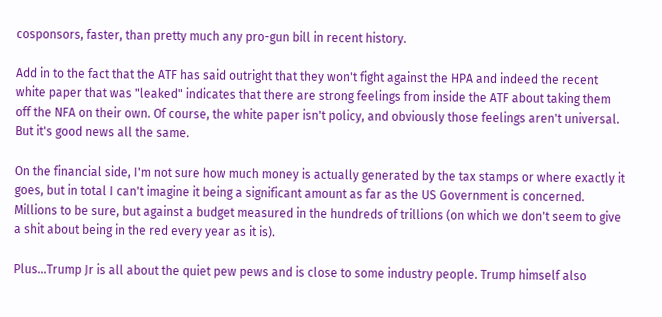cosponsors, faster, than pretty much any pro-gun bill in recent history.

Add in to the fact that the ATF has said outright that they won't fight against the HPA and indeed the recent white paper that was "leaked" indicates that there are strong feelings from inside the ATF about taking them off the NFA on their own. Of course, the white paper isn't policy, and obviously those feelings aren't universal. But it's good news all the same.

On the financial side, I'm not sure how much money is actually generated by the tax stamps or where exactly it goes, but in total I can't imagine it being a significant amount as far as the US Government is concerned. Millions to be sure, but against a budget measured in the hundreds of trillions (on which we don't seem to give a shit about being in the red every year as it is).

Plus...Trump Jr is all about the quiet pew pews and is close to some industry people. Trump himself also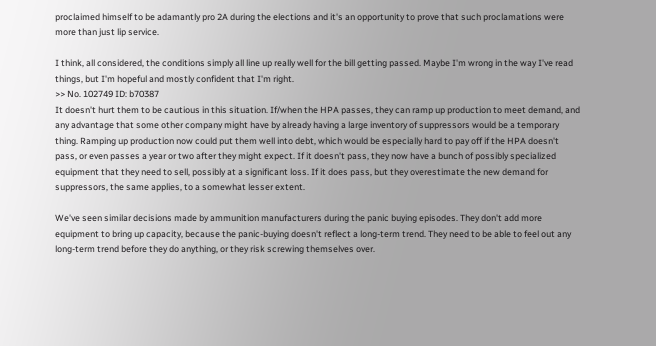proclaimed himself to be adamantly pro 2A during the elections and it's an opportunity to prove that such proclamations were more than just lip service.

I think, all considered, the conditions simply all line up really well for the bill getting passed. Maybe I'm wrong in the way I've read things, but I'm hopeful and mostly confident that I'm right.
>> No. 102749 ID: b70387
It doesn't hurt them to be cautious in this situation. If/when the HPA passes, they can ramp up production to meet demand, and any advantage that some other company might have by already having a large inventory of suppressors would be a temporary thing. Ramping up production now could put them well into debt, which would be especially hard to pay off if the HPA doesn't pass, or even passes a year or two after they might expect. If it doesn't pass, they now have a bunch of possibly specialized equipment that they need to sell, possibly at a significant loss. If it does pass, but they overestimate the new demand for suppressors, the same applies, to a somewhat lesser extent.

We've seen similar decisions made by ammunition manufacturers during the panic buying episodes. They don't add more equipment to bring up capacity, because the panic-buying doesn't reflect a long-term trend. They need to be able to feel out any long-term trend before they do anything, or they risk screwing themselves over.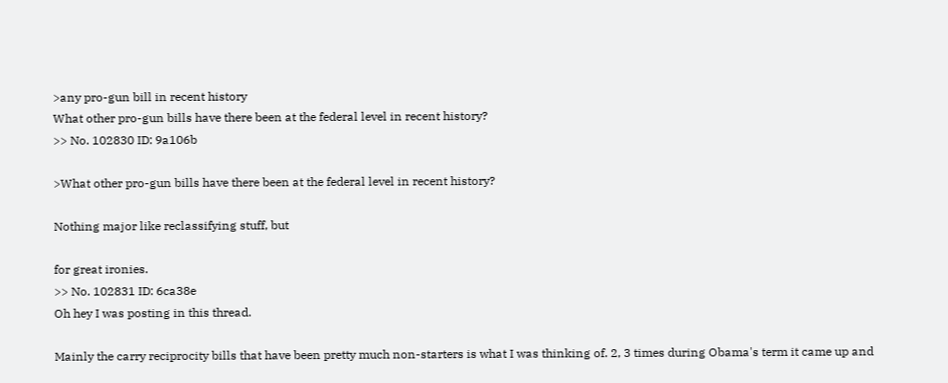>any pro-gun bill in recent history
What other pro-gun bills have there been at the federal level in recent history?
>> No. 102830 ID: 9a106b

>What other pro-gun bills have there been at the federal level in recent history?

Nothing major like reclassifying stuff, but

for great ironies.
>> No. 102831 ID: 6ca38e
Oh hey I was posting in this thread.

Mainly the carry reciprocity bills that have been pretty much non-starters is what I was thinking of. 2, 3 times during Obama's term it came up and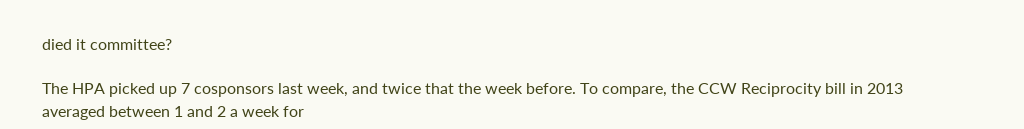died it committee?

The HPA picked up 7 cosponsors last week, and twice that the week before. To compare, the CCW Reciprocity bill in 2013 averaged between 1 and 2 a week for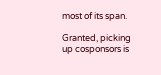most of its span.

Granted, picking up cosponsors is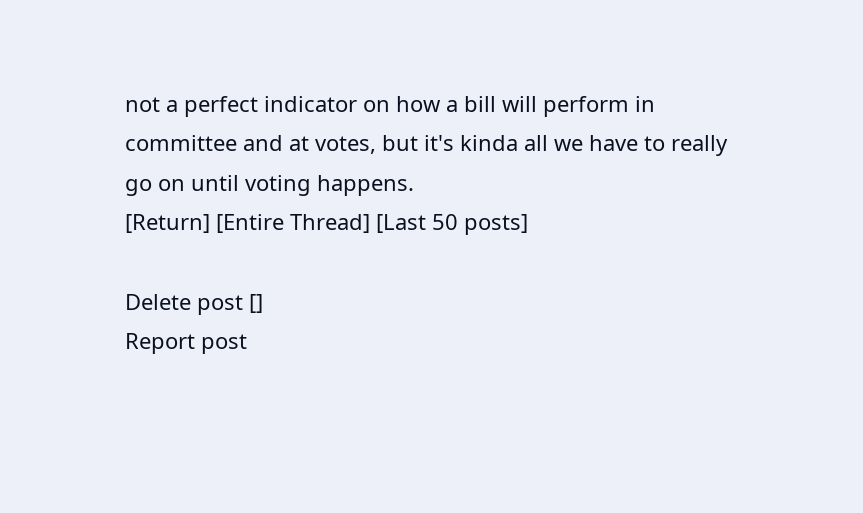not a perfect indicator on how a bill will perform in committee and at votes, but it's kinda all we have to really go on until voting happens.
[Return] [Entire Thread] [Last 50 posts]

Delete post []
Report post